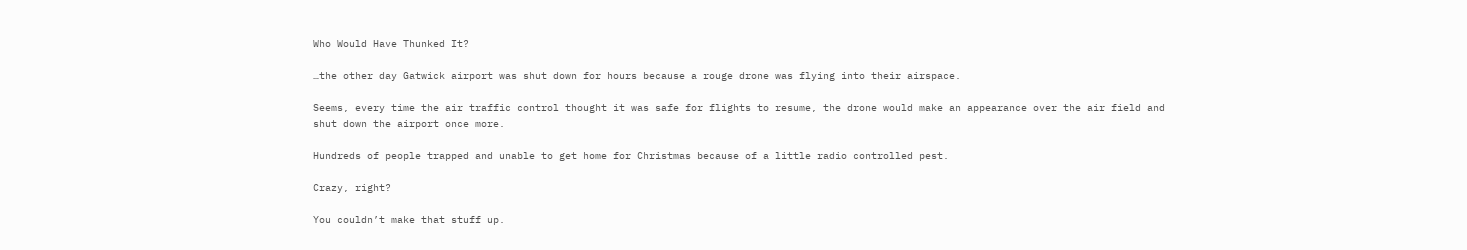Who Would Have Thunked It?

…the other day Gatwick airport was shut down for hours because a rouge drone was flying into their airspace.

Seems, every time the air traffic control thought it was safe for flights to resume, the drone would make an appearance over the air field and shut down the airport once more.

Hundreds of people trapped and unable to get home for Christmas because of a little radio controlled pest.

Crazy, right?

You couldn’t make that stuff up.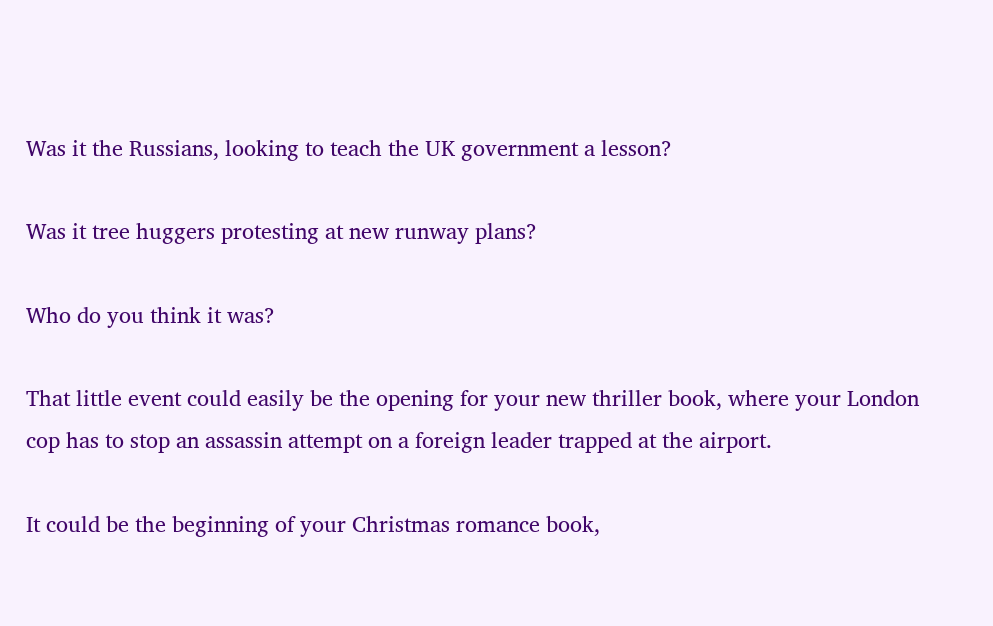Was it the Russians, looking to teach the UK government a lesson?

Was it tree huggers protesting at new runway plans?

Who do you think it was?

That little event could easily be the opening for your new thriller book, where your London cop has to stop an assassin attempt on a foreign leader trapped at the airport.

It could be the beginning of your Christmas romance book,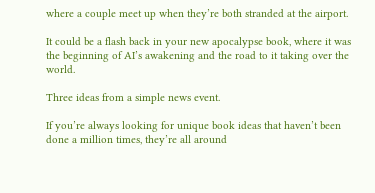where a couple meet up when they’re both stranded at the airport.

It could be a flash back in your new apocalypse book, where it was the beginning of AI’s awakening and the road to it taking over the world.

Three ideas from a simple news event.

If you’re always looking for unique book ideas that haven’t been done a million times, they’re all around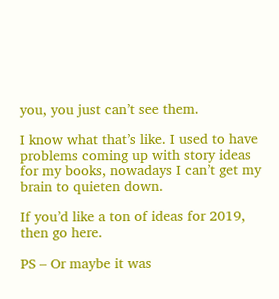you, you just can’t see them.

I know what that’s like. I used to have problems coming up with story ideas for my books, nowadays I can’t get my brain to quieten down.

If you’d like a ton of ideas for 2019, then go here.

PS – Or maybe it was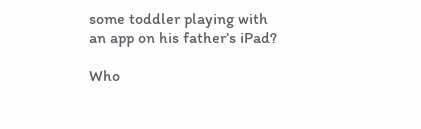some toddler playing with an app on his father’s iPad?

Who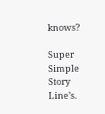knows?

Super Simple Story Line’s.